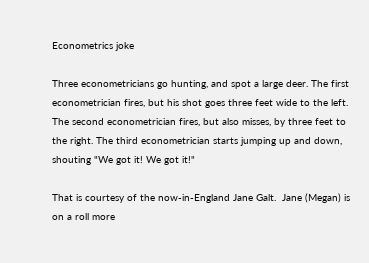Econometrics joke

Three econometricians go hunting, and spot a large deer. The first econometrician fires, but his shot goes three feet wide to the left. The second econometrician fires, but also misses, by three feet to the right. The third econometrician starts jumping up and down, shouting "We got it! We got it!"

That is courtesy of the now-in-England Jane Galt.  Jane (Megan) is on a roll more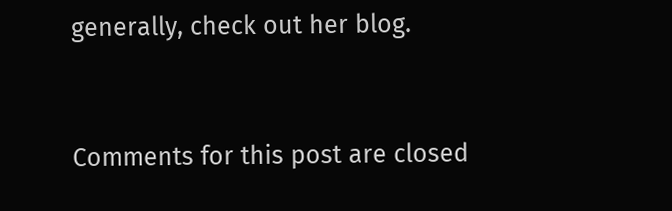generally, check out her blog.


Comments for this post are closed